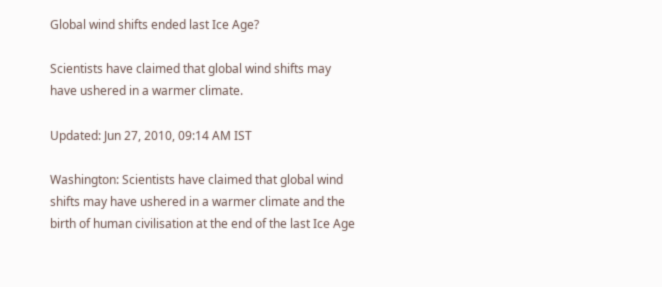Global wind shifts ended last Ice Age?

Scientists have claimed that global wind shifts may have ushered in a warmer climate.

Updated: Jun 27, 2010, 09:14 AM IST

Washington: Scientists have claimed that global wind shifts may have ushered in a warmer climate and the birth of human civilisation at the end of the last Ice Age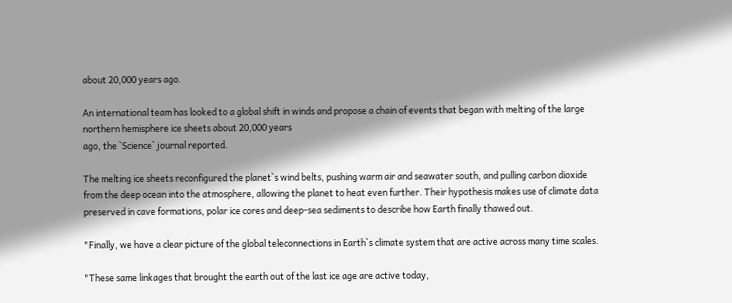about 20,000 years ago.

An international team has looked to a global shift in winds and propose a chain of events that began with melting of the large northern hemisphere ice sheets about 20,000 years
ago, the `Science` journal reported.

The melting ice sheets reconfigured the planet`s wind belts, pushing warm air and seawater south, and pulling carbon dioxide from the deep ocean into the atmosphere, allowing the planet to heat even further. Their hypothesis makes use of climate data preserved in cave formations, polar ice cores and deep-sea sediments to describe how Earth finally thawed out.

"Finally, we have a clear picture of the global teleconnections in Earth`s climate system that are active across many time scales.

"These same linkages that brought the earth out of the last ice age are active today,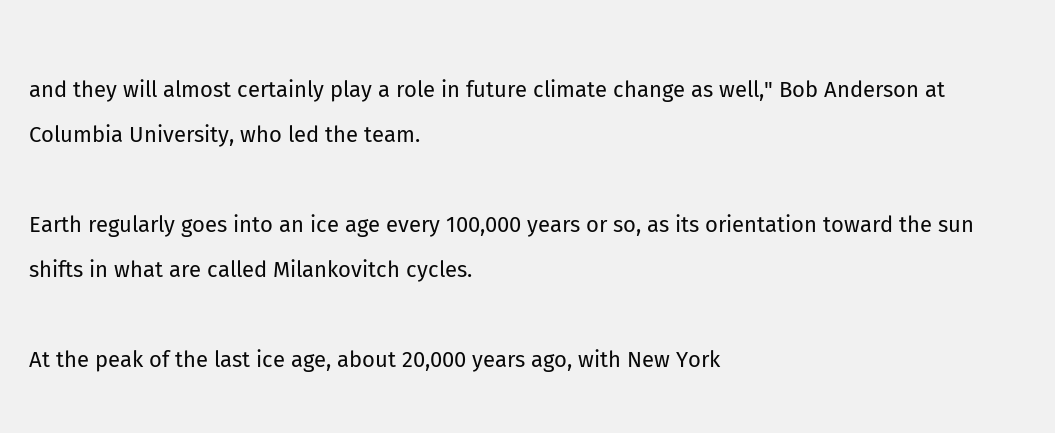and they will almost certainly play a role in future climate change as well," Bob Anderson at
Columbia University, who led the team.

Earth regularly goes into an ice age every 100,000 years or so, as its orientation toward the sun shifts in what are called Milankovitch cycles.

At the peak of the last ice age, about 20,000 years ago, with New York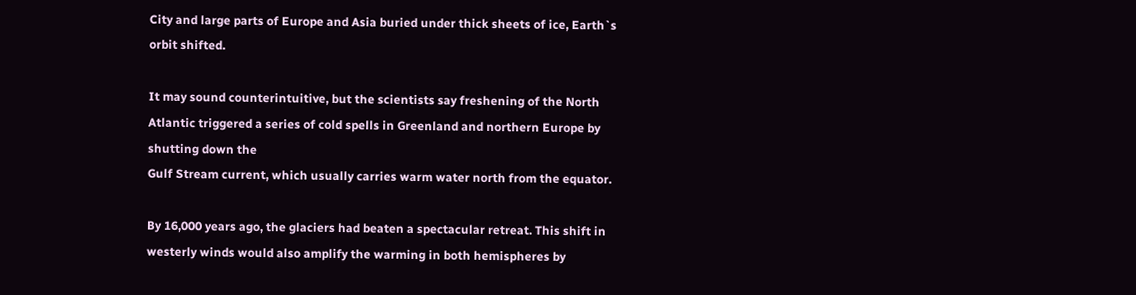City and large parts of Europe and Asia buried under thick sheets of ice, Earth`s orbit shifted.

It may sound counterintuitive, but the scientists say freshening of the North Atlantic triggered a series of cold spells in Greenland and northern Europe by shutting down the
Gulf Stream current, which usually carries warm water north from the equator.

By 16,000 years ago, the glaciers had beaten a spectacular retreat. This shift in westerly winds would also amplify the warming in both hemispheres by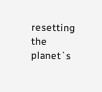resetting the
planet`s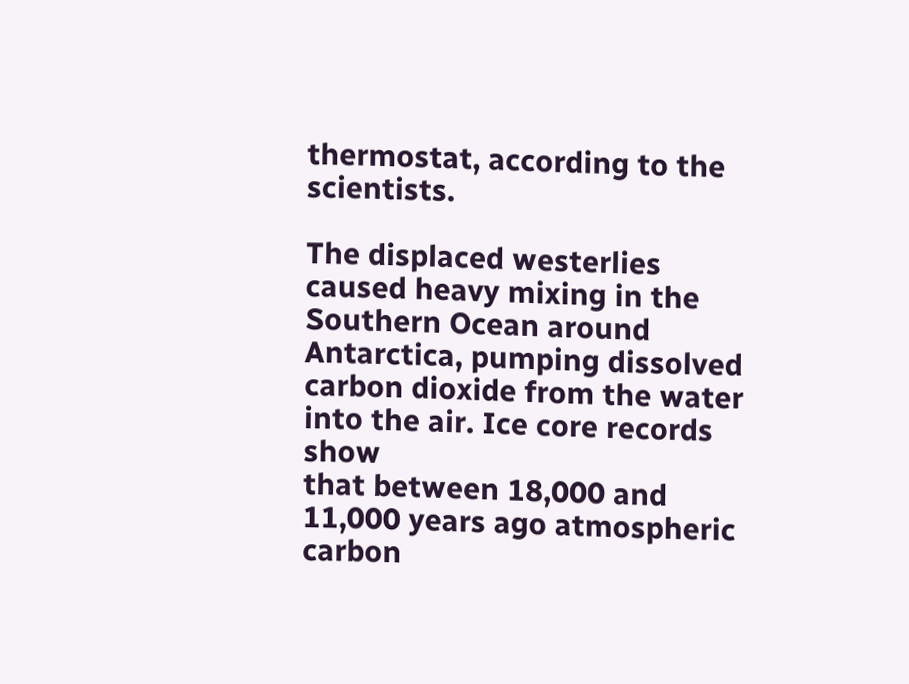thermostat, according to the scientists.

The displaced westerlies caused heavy mixing in the Southern Ocean around Antarctica, pumping dissolved carbon dioxide from the water into the air. Ice core records show
that between 18,000 and 11,000 years ago atmospheric carbon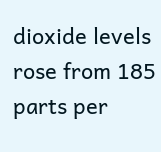dioxide levels rose from 185 parts per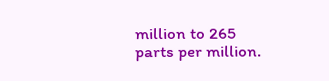million to 265 parts per million.